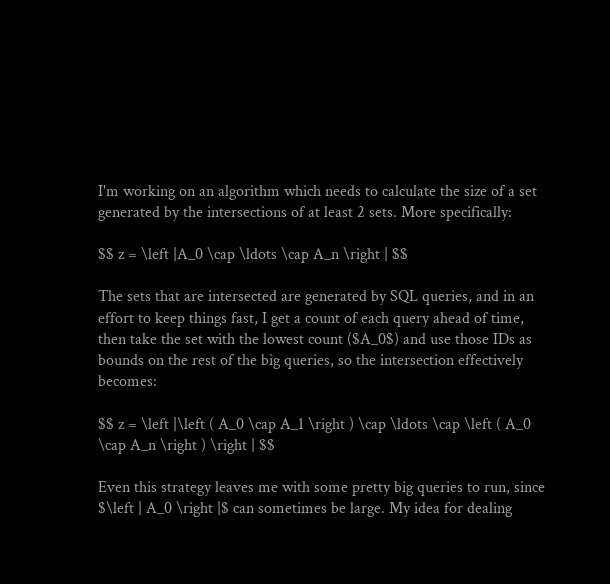I'm working on an algorithm which needs to calculate the size of a set generated by the intersections of at least 2 sets. More specifically:

$$ z = \left |A_0 \cap \ldots \cap A_n \right | $$

The sets that are intersected are generated by SQL queries, and in an effort to keep things fast, I get a count of each query ahead of time, then take the set with the lowest count ($A_0$) and use those IDs as bounds on the rest of the big queries, so the intersection effectively becomes:

$$ z = \left |\left ( A_0 \cap A_1 \right ) \cap \ldots \cap \left ( A_0 \cap A_n \right ) \right | $$

Even this strategy leaves me with some pretty big queries to run, since $\left | A_0 \right |$ can sometimes be large. My idea for dealing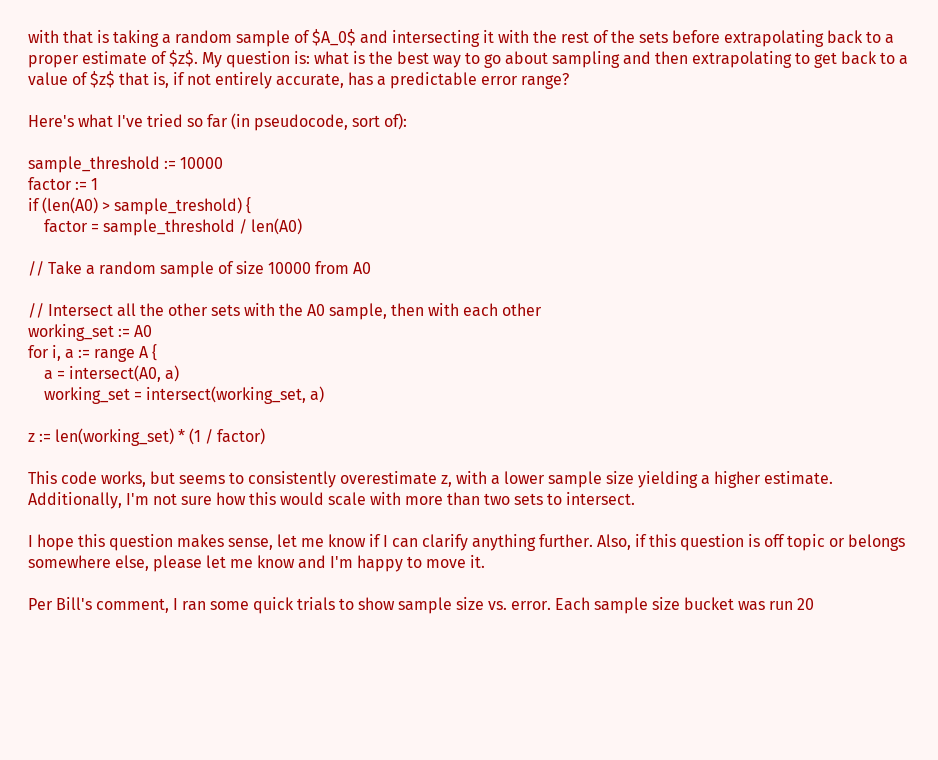with that is taking a random sample of $A_0$ and intersecting it with the rest of the sets before extrapolating back to a proper estimate of $z$. My question is: what is the best way to go about sampling and then extrapolating to get back to a value of $z$ that is, if not entirely accurate, has a predictable error range?

Here's what I've tried so far (in pseudocode, sort of):

sample_threshold := 10000
factor := 1
if (len(A0) > sample_treshold) {
    factor = sample_threshold / len(A0)

// Take a random sample of size 10000 from A0

// Intersect all the other sets with the A0 sample, then with each other
working_set := A0
for i, a := range A {
    a = intersect(A0, a)
    working_set = intersect(working_set, a)

z := len(working_set) * (1 / factor)

This code works, but seems to consistently overestimate z, with a lower sample size yielding a higher estimate. Additionally, I'm not sure how this would scale with more than two sets to intersect.

I hope this question makes sense, let me know if I can clarify anything further. Also, if this question is off topic or belongs somewhere else, please let me know and I'm happy to move it.

Per Bill's comment, I ran some quick trials to show sample size vs. error. Each sample size bucket was run 20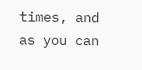times, and as you can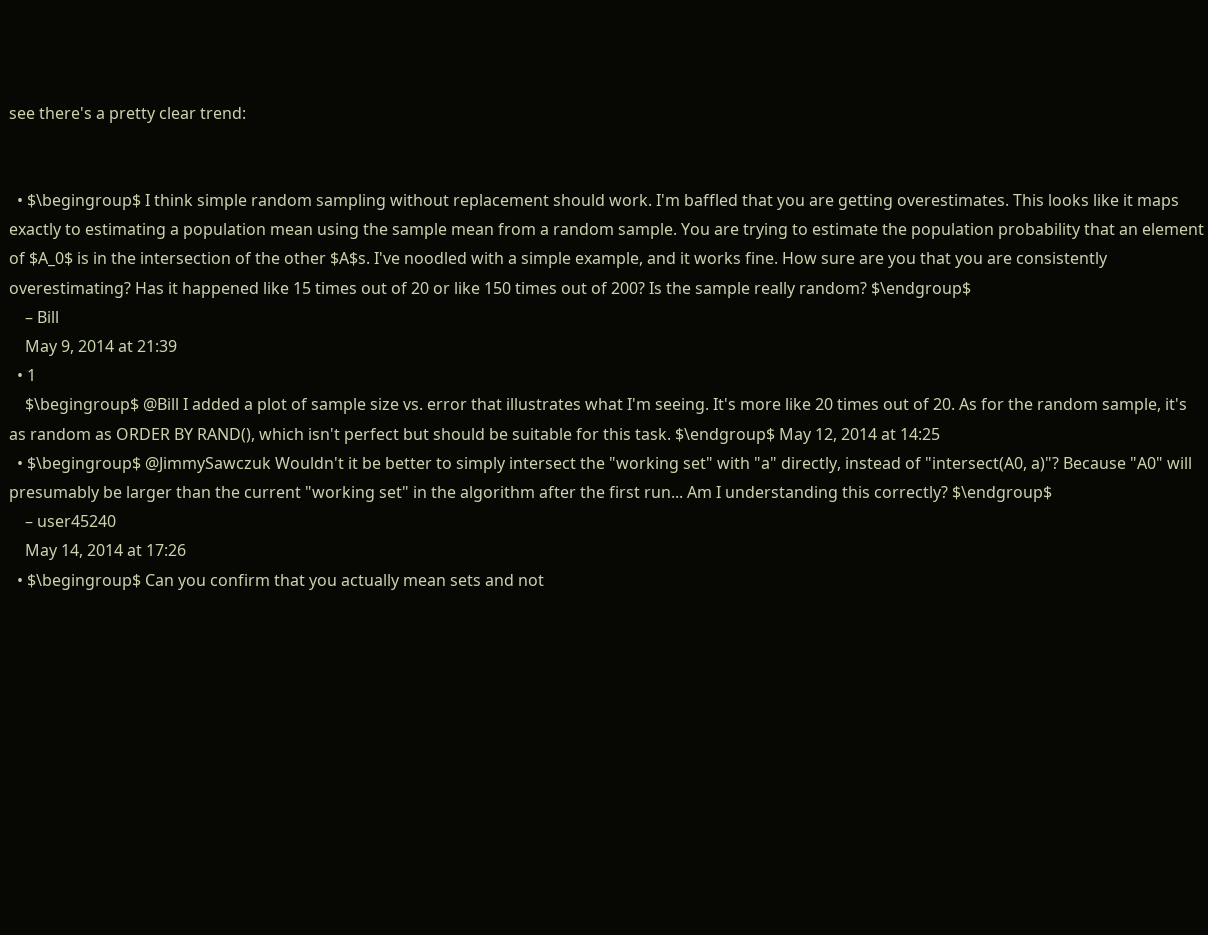see there's a pretty clear trend:


  • $\begingroup$ I think simple random sampling without replacement should work. I'm baffled that you are getting overestimates. This looks like it maps exactly to estimating a population mean using the sample mean from a random sample. You are trying to estimate the population probability that an element of $A_0$ is in the intersection of the other $A$s. I've noodled with a simple example, and it works fine. How sure are you that you are consistently overestimating? Has it happened like 15 times out of 20 or like 150 times out of 200? Is the sample really random? $\endgroup$
    – Bill
    May 9, 2014 at 21:39
  • 1
    $\begingroup$ @Bill I added a plot of sample size vs. error that illustrates what I'm seeing. It's more like 20 times out of 20. As for the random sample, it's as random as ORDER BY RAND(), which isn't perfect but should be suitable for this task. $\endgroup$ May 12, 2014 at 14:25
  • $\begingroup$ @JimmySawczuk Wouldn't it be better to simply intersect the "working set" with "a" directly, instead of "intersect(A0, a)"? Because "A0" will presumably be larger than the current "working set" in the algorithm after the first run... Am I understanding this correctly? $\endgroup$
    – user45240
    May 14, 2014 at 17:26
  • $\begingroup$ Can you confirm that you actually mean sets and not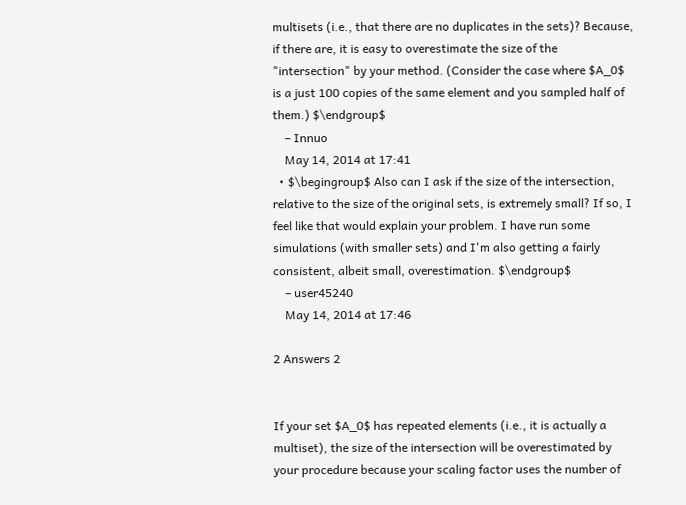multisets (i.e., that there are no duplicates in the sets)? Because, if there are, it is easy to overestimate the size of the "intersection" by your method. (Consider the case where $A_0$ is a just 100 copies of the same element and you sampled half of them.) $\endgroup$
    – Innuo
    May 14, 2014 at 17:41
  • $\begingroup$ Also can I ask if the size of the intersection, relative to the size of the original sets, is extremely small? If so, I feel like that would explain your problem. I have run some simulations (with smaller sets) and I'm also getting a fairly consistent, albeit small, overestimation. $\endgroup$
    – user45240
    May 14, 2014 at 17:46

2 Answers 2


If your set $A_0$ has repeated elements (i.e., it is actually a multiset), the size of the intersection will be overestimated by your procedure because your scaling factor uses the number of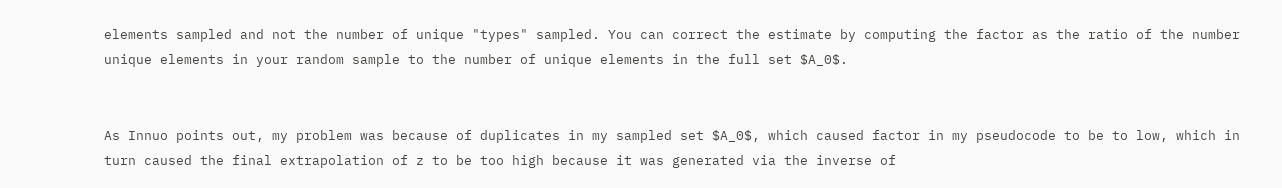elements sampled and not the number of unique "types" sampled. You can correct the estimate by computing the factor as the ratio of the number unique elements in your random sample to the number of unique elements in the full set $A_0$.


As Innuo points out, my problem was because of duplicates in my sampled set $A_0$, which caused factor in my pseudocode to be to low, which in turn caused the final extrapolation of z to be too high because it was generated via the inverse of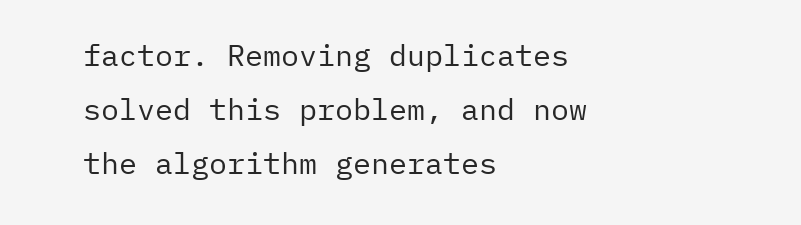factor. Removing duplicates solved this problem, and now the algorithm generates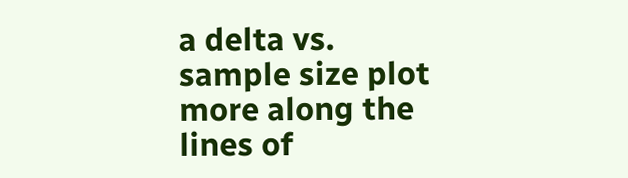a delta vs. sample size plot more along the lines of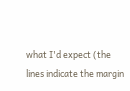what I'd expect (the lines indicate the margin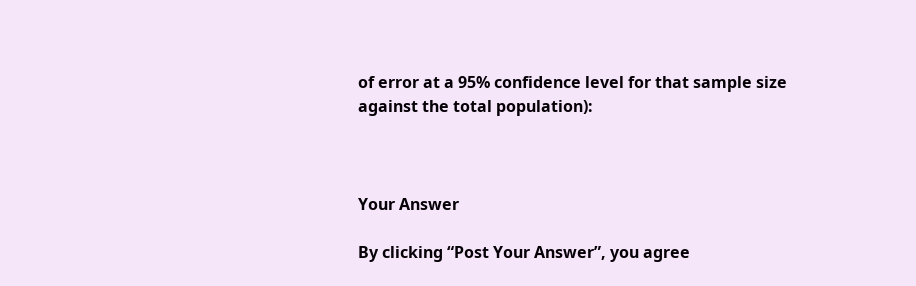of error at a 95% confidence level for that sample size against the total population):



Your Answer

By clicking “Post Your Answer”, you agree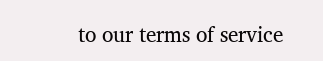to our terms of service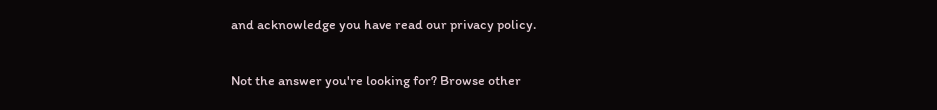and acknowledge you have read our privacy policy.

Not the answer you're looking for? Browse other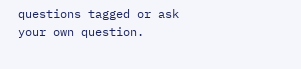questions tagged or ask your own question.